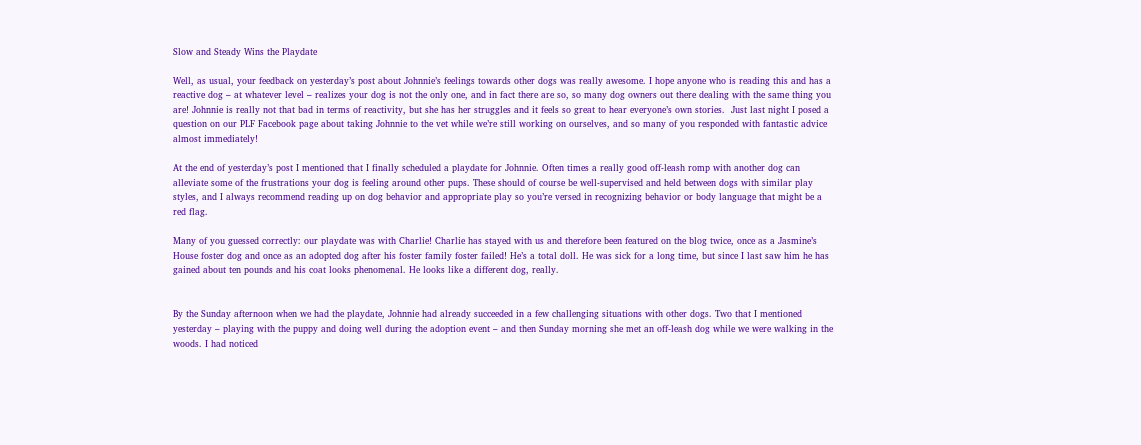Slow and Steady Wins the Playdate

Well, as usual, your feedback on yesterday’s post about Johnnie’s feelings towards other dogs was really awesome. I hope anyone who is reading this and has a reactive dog – at whatever level – realizes your dog is not the only one, and in fact there are so, so many dog owners out there dealing with the same thing you are! Johnnie is really not that bad in terms of reactivity, but she has her struggles and it feels so great to hear everyone’s own stories.  Just last night I posed a question on our PLF Facebook page about taking Johnnie to the vet while we’re still working on ourselves, and so many of you responded with fantastic advice almost immediately!

At the end of yesterday’s post I mentioned that I finally scheduled a playdate for Johnnie. Often times a really good off-leash romp with another dog can alleviate some of the frustrations your dog is feeling around other pups. These should of course be well-supervised and held between dogs with similar play styles, and I always recommend reading up on dog behavior and appropriate play so you’re versed in recognizing behavior or body language that might be a red flag.

Many of you guessed correctly: our playdate was with Charlie! Charlie has stayed with us and therefore been featured on the blog twice, once as a Jasmine’s House foster dog and once as an adopted dog after his foster family foster failed! He’s a total doll. He was sick for a long time, but since I last saw him he has gained about ten pounds and his coat looks phenomenal. He looks like a different dog, really.


By the Sunday afternoon when we had the playdate, Johnnie had already succeeded in a few challenging situations with other dogs. Two that I mentioned yesterday – playing with the puppy and doing well during the adoption event – and then Sunday morning she met an off-leash dog while we were walking in the woods. I had noticed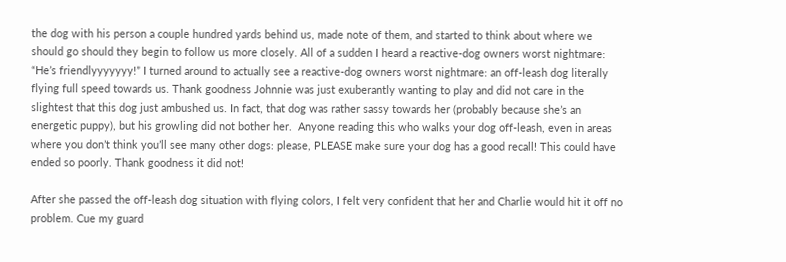the dog with his person a couple hundred yards behind us, made note of them, and started to think about where we should go should they begin to follow us more closely. All of a sudden I heard a reactive-dog owners worst nightmare: “He’s friendlyyyyyyy!” I turned around to actually see a reactive-dog owners worst nightmare: an off-leash dog literally flying full speed towards us. Thank goodness Johnnie was just exuberantly wanting to play and did not care in the slightest that this dog just ambushed us. In fact, that dog was rather sassy towards her (probably because she’s an energetic puppy), but his growling did not bother her.  Anyone reading this who walks your dog off-leash, even in areas where you don’t think you’ll see many other dogs: please, PLEASE make sure your dog has a good recall! This could have ended so poorly. Thank goodness it did not!

After she passed the off-leash dog situation with flying colors, I felt very confident that her and Charlie would hit it off no problem. Cue my guard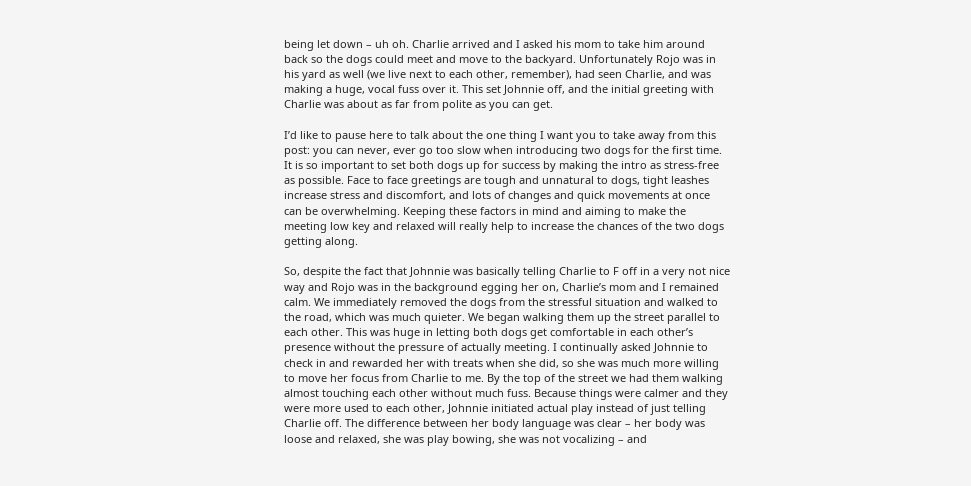being let down – uh oh. Charlie arrived and I asked his mom to take him around back so the dogs could meet and move to the backyard. Unfortunately Rojo was in his yard as well (we live next to each other, remember), had seen Charlie, and was making a huge, vocal fuss over it. This set Johnnie off, and the initial greeting with Charlie was about as far from polite as you can get.

I’d like to pause here to talk about the one thing I want you to take away from this post: you can never, ever go too slow when introducing two dogs for the first time. It is so important to set both dogs up for success by making the intro as stress-free as possible. Face to face greetings are tough and unnatural to dogs, tight leashes increase stress and discomfort, and lots of changes and quick movements at once can be overwhelming. Keeping these factors in mind and aiming to make the meeting low key and relaxed will really help to increase the chances of the two dogs getting along.

So, despite the fact that Johnnie was basically telling Charlie to F off in a very not nice way and Rojo was in the background egging her on, Charlie’s mom and I remained calm. We immediately removed the dogs from the stressful situation and walked to the road, which was much quieter. We began walking them up the street parallel to each other. This was huge in letting both dogs get comfortable in each other’s presence without the pressure of actually meeting. I continually asked Johnnie to check in and rewarded her with treats when she did, so she was much more willing to move her focus from Charlie to me. By the top of the street we had them walking almost touching each other without much fuss. Because things were calmer and they were more used to each other, Johnnie initiated actual play instead of just telling Charlie off. The difference between her body language was clear – her body was loose and relaxed, she was play bowing, she was not vocalizing – and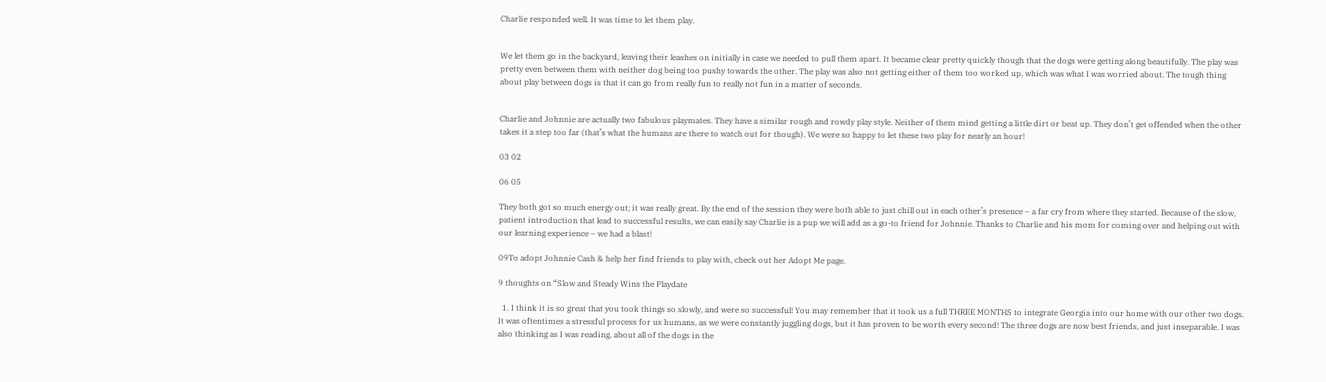Charlie responded well. It was time to let them play.


We let them go in the backyard, leaving their leashes on initially in case we needed to pull them apart. It became clear pretty quickly though that the dogs were getting along beautifully. The play was pretty even between them with neither dog being too pushy towards the other. The play was also not getting either of them too worked up, which was what I was worried about. The tough thing about play between dogs is that it can go from really fun to really not fun in a matter of seconds.


Charlie and Johnnie are actually two fabulous playmates. They have a similar rough and rowdy play style. Neither of them mind getting a little dirt or beat up. They don’t get offended when the other takes it a step too far (that’s what the humans are there to watch out for though). We were so happy to let these two play for nearly an hour!

03 02

06 05

They both got so much energy out; it was really great. By the end of the session they were both able to just chill out in each other’s presence – a far cry from where they started. Because of the slow, patient introduction that lead to successful results, we can easily say Charlie is a pup we will add as a go-to friend for Johnnie. Thanks to Charlie and his mom for coming over and helping out with our learning experience – we had a blast!

09To adopt Johnnie Cash & help her find friends to play with, check out her Adopt Me page.

9 thoughts on “Slow and Steady Wins the Playdate

  1. I think it is so great that you took things so slowly, and were so successful! You may remember that it took us a full THREE MONTHS to integrate Georgia into our home with our other two dogs. It was oftentimes a stressful process for us humans, as we were constantly juggling dogs, but it has proven to be worth every second! The three dogs are now best friends, and just inseparable. I was also thinking as I was reading, about all of the dogs in the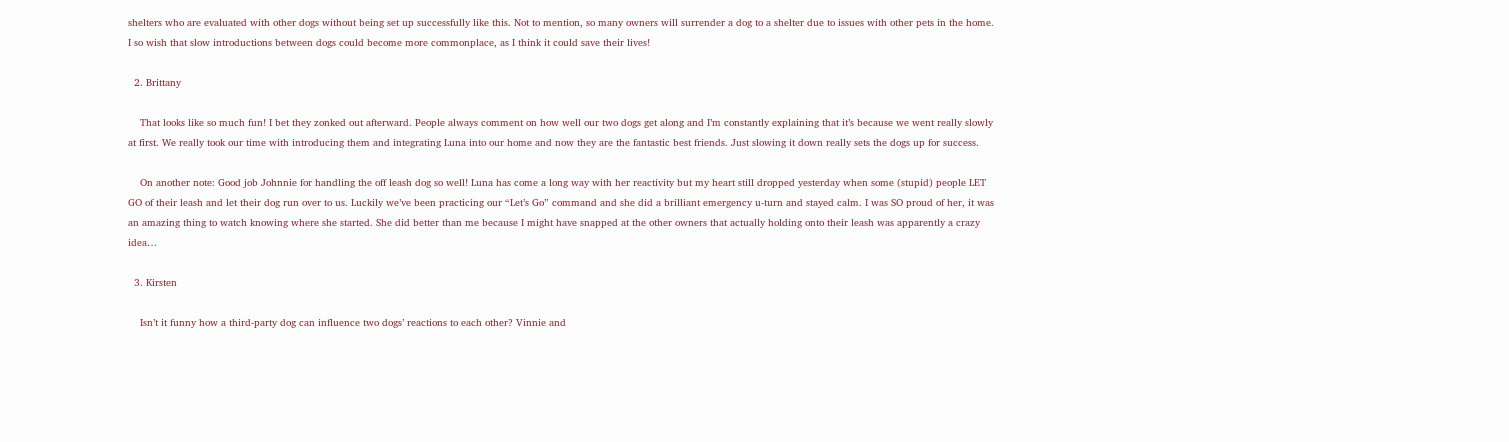shelters who are evaluated with other dogs without being set up successfully like this. Not to mention, so many owners will surrender a dog to a shelter due to issues with other pets in the home. I so wish that slow introductions between dogs could become more commonplace, as I think it could save their lives!

  2. Brittany

    That looks like so much fun! I bet they zonked out afterward. People always comment on how well our two dogs get along and I’m constantly explaining that it’s because we went really slowly at first. We really took our time with introducing them and integrating Luna into our home and now they are the fantastic best friends. Just slowing it down really sets the dogs up for success.

    On another note: Good job Johnnie for handling the off leash dog so well! Luna has come a long way with her reactivity but my heart still dropped yesterday when some (stupid) people LET GO of their leash and let their dog run over to us. Luckily we’ve been practicing our “Let’s Go” command and she did a brilliant emergency u-turn and stayed calm. I was SO proud of her, it was an amazing thing to watch knowing where she started. She did better than me because I might have snapped at the other owners that actually holding onto their leash was apparently a crazy idea…

  3. Kirsten

    Isn’t it funny how a third-party dog can influence two dogs’ reactions to each other? Vinnie and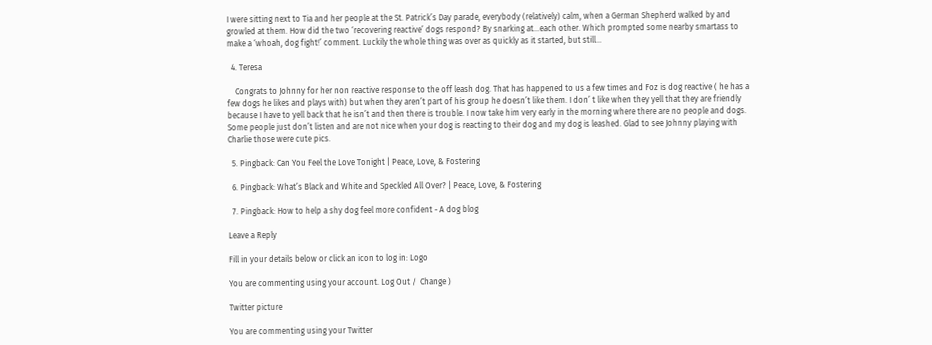I were sitting next to Tia and her people at the St. Patrick’s Day parade, everybody (relatively) calm, when a German Shepherd walked by and growled at them. How did the two ‘recovering reactive’ dogs respond? By snarking at…each other. Which prompted some nearby smartass to make a ‘whoah, dog fight!’ comment. Luckily the whole thing was over as quickly as it started, but still…

  4. Teresa

    Congrats to Johnny for her non reactive response to the off leash dog. That has happened to us a few times and Foz is dog reactive ( he has a few dogs he likes and plays with) but when they aren’t part of his group he doesn’t like them. I don’ t like when they yell that they are friendly because I have to yell back that he isn’t and then there is trouble. I now take him very early in the morning where there are no people and dogs. Some people just don’t listen and are not nice when your dog is reacting to their dog and my dog is leashed. Glad to see Johnny playing with Charlie those were cute pics.

  5. Pingback: Can You Feel the Love Tonight | Peace, Love, & Fostering

  6. Pingback: What’s Black and White and Speckled All Over? | Peace, Love, & Fostering

  7. Pingback: How to help a shy dog feel more confident - A dog blog

Leave a Reply

Fill in your details below or click an icon to log in: Logo

You are commenting using your account. Log Out /  Change )

Twitter picture

You are commenting using your Twitter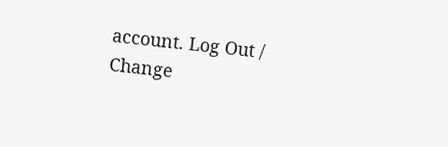account. Log Out /  Change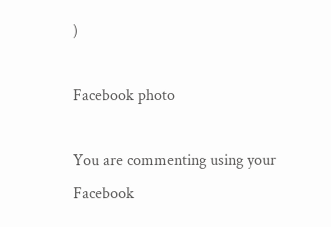)

Facebook photo

You are commenting using your Facebook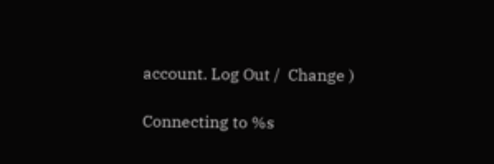account. Log Out /  Change )

Connecting to %s